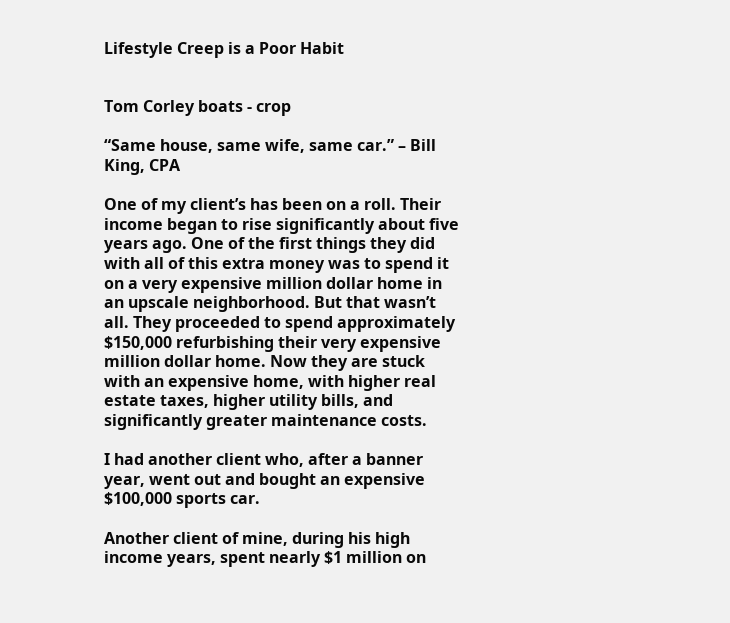Lifestyle Creep is a Poor Habit


Tom Corley boats - crop

“Same house, same wife, same car.” – Bill King, CPA

One of my client’s has been on a roll. Their income began to rise significantly about five years ago. One of the first things they did with all of this extra money was to spend it on a very expensive million dollar home in an upscale neighborhood. But that wasn’t all. They proceeded to spend approximately $150,000 refurbishing their very expensive million dollar home. Now they are stuck with an expensive home, with higher real estate taxes, higher utility bills, and significantly greater maintenance costs.

I had another client who, after a banner year, went out and bought an expensive $100,000 sports car.

Another client of mine, during his high income years, spent nearly $1 million on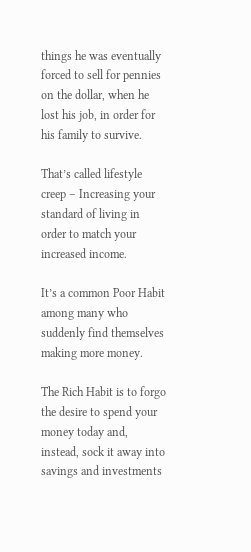things he was eventually forced to sell for pennies on the dollar, when he lost his job, in order for his family to survive.

That’s called lifestyle creep – Increasing your standard of living in order to match your increased income.

It’s a common Poor Habit among many who suddenly find themselves making more money.

The Rich Habit is to forgo the desire to spend your money today and, instead, sock it away into savings and investments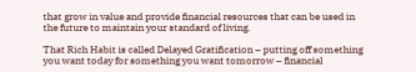that grow in value and provide financial resources that can be used in the future to maintain your standard of living.

That Rich Habit is called Delayed Gratification – putting off something you want today for something you want tomorrow – financial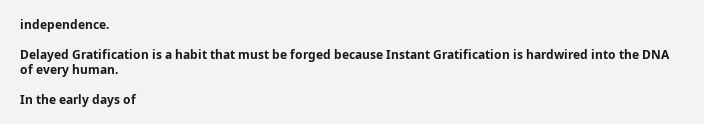independence.

Delayed Gratification is a habit that must be forged because Instant Gratification is hardwired into the DNA of every human.

In the early days of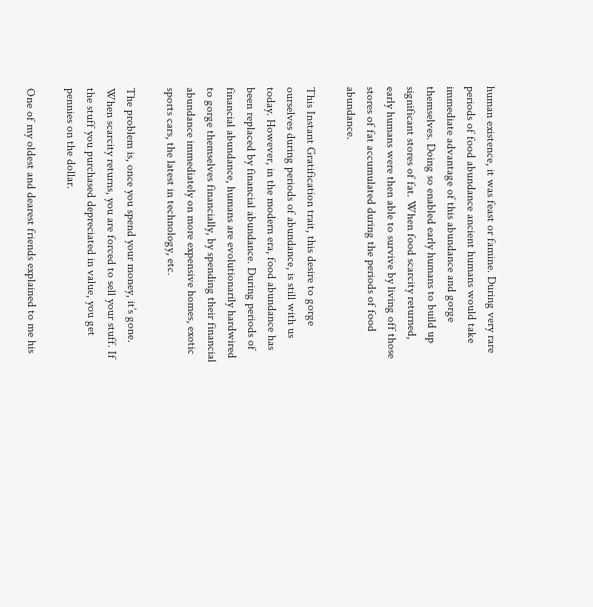human existence, it was feast or famine. During very rare periods of food abundance ancient humans would take immediate advantage of this abundance and gorge themselves. Doing so enabled early humans to build up significant stores of fat. When food scarcity returned, early humans were then able to survive by living off those stores of fat accumulated during the periods of food abundance.

This Instant Gratification trait, this desire to gorge ourselves during periods of abundance, is still with us today. However, in the modern era, food abundance has been replaced by financial abundance. During periods of financial abundance, humans are evolutionarily hardwired to gorge themselves financially, by spending their financial abundance immediately on more expensive homes, exotic sports cars, the latest in technology, etc.

The problem is, once you spend your money, it’s gone. When scarcity returns, you are forced to sell your stuff. If the stuff you purchased depreciated in value, you get pennies on the dollar.

One of my oldest and dearest friends explained to me his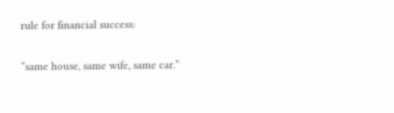rule for financial success:

“same house, same wife, same car.”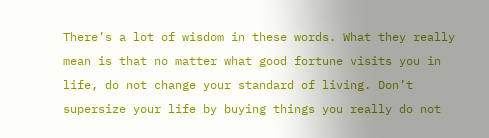There’s a lot of wisdom in these words. What they really mean is that no matter what good fortune visits you in life, do not change your standard of living. Don’t supersize your life by buying things you really do not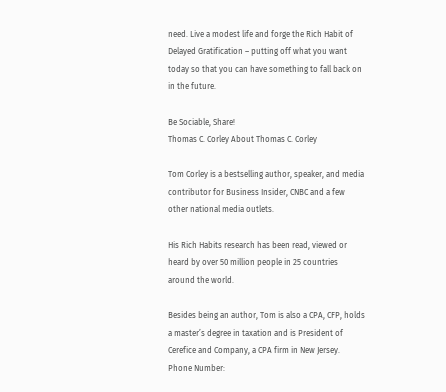need. Live a modest life and forge the Rich Habit of Delayed Gratification – putting off what you want today so that you can have something to fall back on in the future.

Be Sociable, Share!
Thomas C. Corley About Thomas C. Corley

Tom Corley is a bestselling author, speaker, and media contributor for Business Insider, CNBC and a few other national media outlets.

His Rich Habits research has been read, viewed or heard by over 50 million people in 25 countries around the world.

Besides being an author, Tom is also a CPA, CFP, holds a master’s degree in taxation and is President of Cerefice and Company, a CPA firm in New Jersey.
Phone Number: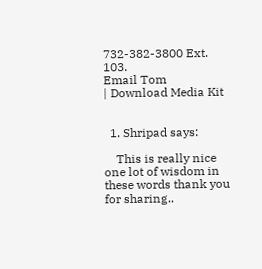732-382-3800 Ext. 103.
Email Tom
| Download Media Kit


  1. Shripad says:

    This is really nice one lot of wisdom in these words thank you for sharing..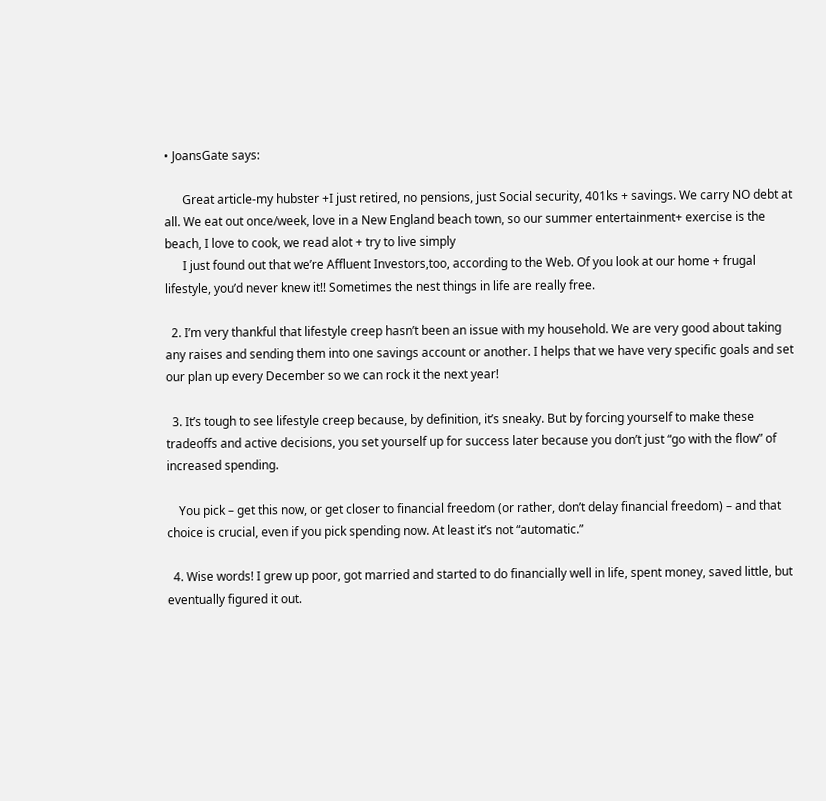• JoansGate says:

      Great article-my hubster +I just retired, no pensions, just Social security, 401ks + savings. We carry NO debt at all. We eat out once/week, love in a New England beach town, so our summer entertainment+ exercise is the beach, I love to cook, we read alot + try to live simply
      I just found out that we’re Affluent Investors,too, according to the Web. Of you look at our home + frugal lifestyle, you’d never knew it!! Sometimes the nest things in life are really free.

  2. I’m very thankful that lifestyle creep hasn’t been an issue with my household. We are very good about taking any raises and sending them into one savings account or another. I helps that we have very specific goals and set our plan up every December so we can rock it the next year!

  3. It’s tough to see lifestyle creep because, by definition, it’s sneaky. But by forcing yourself to make these tradeoffs and active decisions, you set yourself up for success later because you don’t just “go with the flow” of increased spending.

    You pick – get this now, or get closer to financial freedom (or rather, don’t delay financial freedom) – and that choice is crucial, even if you pick spending now. At least it’s not “automatic.”

  4. Wise words! I grew up poor, got married and started to do financially well in life, spent money, saved little, but eventually figured it out.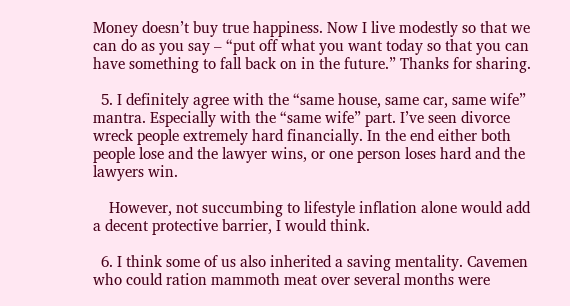Money doesn’t buy true happiness. Now I live modestly so that we can do as you say – “put off what you want today so that you can have something to fall back on in the future.” Thanks for sharing.

  5. I definitely agree with the “same house, same car, same wife” mantra. Especially with the “same wife” part. I’ve seen divorce wreck people extremely hard financially. In the end either both people lose and the lawyer wins, or one person loses hard and the lawyers win.

    However, not succumbing to lifestyle inflation alone would add a decent protective barrier, I would think.

  6. I think some of us also inherited a saving mentality. Cavemen who could ration mammoth meat over several months were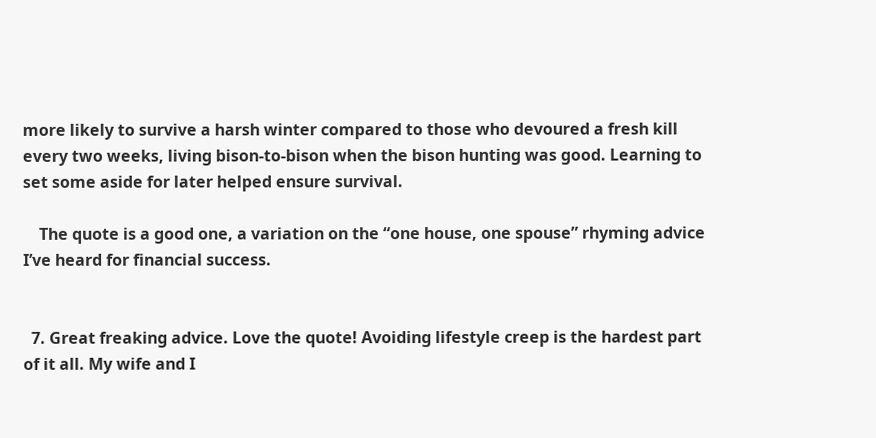more likely to survive a harsh winter compared to those who devoured a fresh kill every two weeks, living bison-to-bison when the bison hunting was good. Learning to set some aside for later helped ensure survival.

    The quote is a good one, a variation on the “one house, one spouse” rhyming advice I’ve heard for financial success.


  7. Great freaking advice. Love the quote! Avoiding lifestyle creep is the hardest part of it all. My wife and I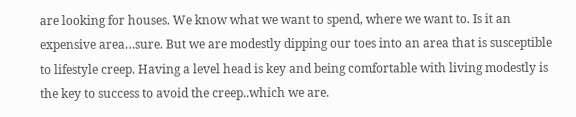are looking for houses. We know what we want to spend, where we want to. Is it an expensive area…sure. But we are modestly dipping our toes into an area that is susceptible to lifestyle creep. Having a level head is key and being comfortable with living modestly is the key to success to avoid the creep..which we are.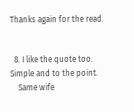Thanks again for the read.


  8. I like the quote too. Simple and to the point.
    Same wife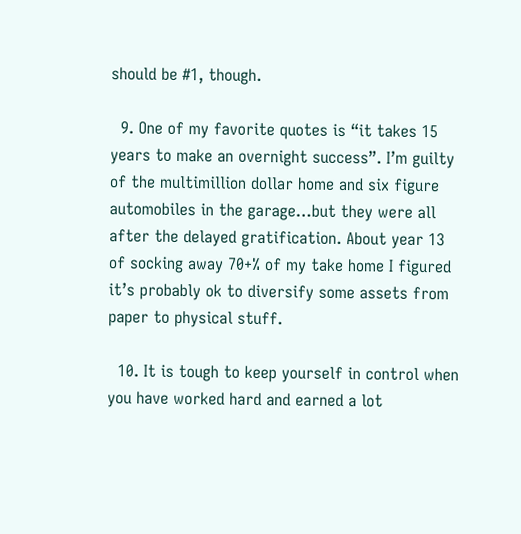should be #1, though.

  9. One of my favorite quotes is “it takes 15 years to make an overnight success”. I’m guilty of the multimillion dollar home and six figure automobiles in the garage…but they were all after the delayed gratification. About year 13 of socking away 70+% of my take home I figured it’s probably ok to diversify some assets from paper to physical stuff.

  10. It is tough to keep yourself in control when you have worked hard and earned a lot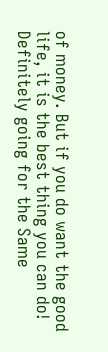of money. But if you do want the good life, it is the best thing you can do! Definitely going for the Same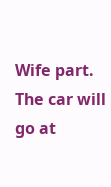Wife part. The car will go at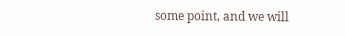some point, and we will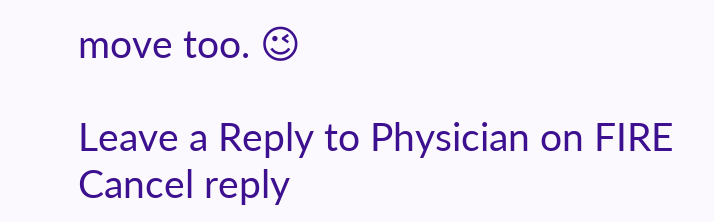move too. 😉

Leave a Reply to Physician on FIRE Cancel reply